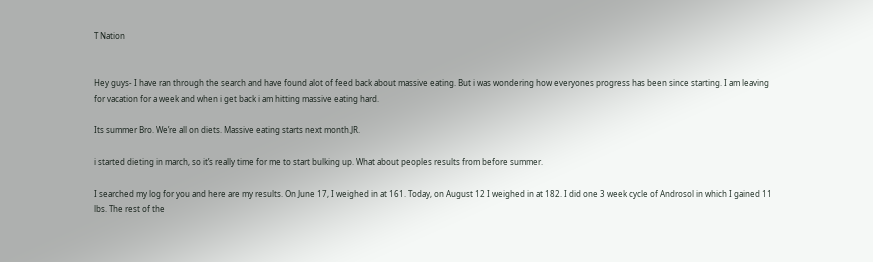T Nation


Hey guys- I have ran through the search and have found alot of feed back about massive eating. But i was wondering how everyones progress has been since starting. I am leaving for vacation for a week and when i get back i am hitting massive eating hard.

Its summer Bro. We’re all on diets. Massive eating starts next month.JR.

i started dieting in march, so it’s really time for me to start bulking up. What about peoples results from before summer.

I searched my log for you and here are my results. On June 17, I weighed in at 161. Today, on August 12 I weighed in at 182. I did one 3 week cycle of Androsol in which I gained 11 lbs. The rest of the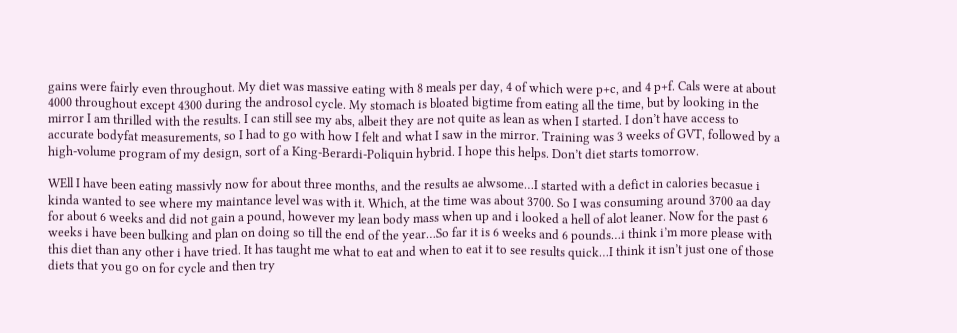gains were fairly even throughout. My diet was massive eating with 8 meals per day, 4 of which were p+c, and 4 p+f. Cals were at about 4000 throughout except 4300 during the androsol cycle. My stomach is bloated bigtime from eating all the time, but by looking in the mirror I am thrilled with the results. I can still see my abs, albeit they are not quite as lean as when I started. I don’t have access to accurate bodyfat measurements, so I had to go with how I felt and what I saw in the mirror. Training was 3 weeks of GVT, followed by a high-volume program of my design, sort of a King-Berardi-Poliquin hybrid. I hope this helps. Don’t diet starts tomorrow.

WEll I have been eating massivly now for about three months, and the results ae alwsome…I started with a defict in calories becasue i kinda wanted to see where my maintance level was with it. Which, at the time was about 3700. So I was consuming around 3700 aa day for about 6 weeks and did not gain a pound, however my lean body mass when up and i looked a hell of alot leaner. Now for the past 6 weeks i have been bulking and plan on doing so till the end of the year…So far it is 6 weeks and 6 pounds…i think i’m more please with this diet than any other i have tried. It has taught me what to eat and when to eat it to see results quick…I think it isn’t just one of those diets that you go on for cycle and then try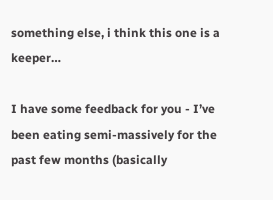something else, i think this one is a keeper…

I have some feedback for you - I’ve been eating semi-massively for the past few months (basically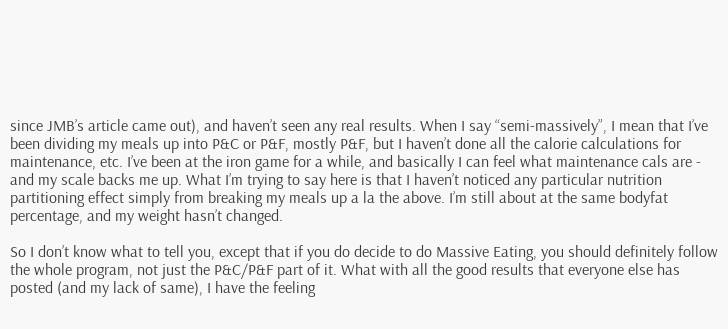since JMB’s article came out), and haven’t seen any real results. When I say “semi-massively”, I mean that I’ve been dividing my meals up into P&C or P&F, mostly P&F, but I haven’t done all the calorie calculations for maintenance, etc. I’ve been at the iron game for a while, and basically I can feel what maintenance cals are - and my scale backs me up. What I’m trying to say here is that I haven’t noticed any particular nutrition partitioning effect simply from breaking my meals up a la the above. I’m still about at the same bodyfat percentage, and my weight hasn’t changed.

So I don’t know what to tell you, except that if you do decide to do Massive Eating, you should definitely follow the whole program, not just the P&C/P&F part of it. What with all the good results that everyone else has posted (and my lack of same), I have the feeling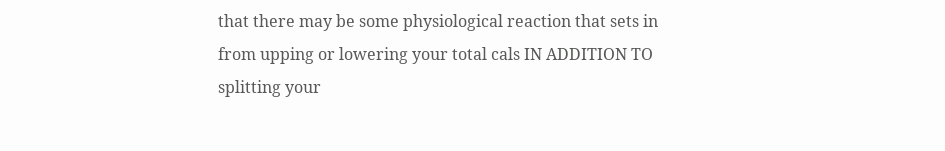that there may be some physiological reaction that sets in from upping or lowering your total cals IN ADDITION TO splitting your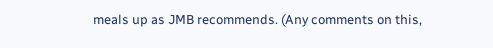meals up as JMB recommends. (Any comments on this,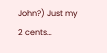John?) Just my 2 cents…